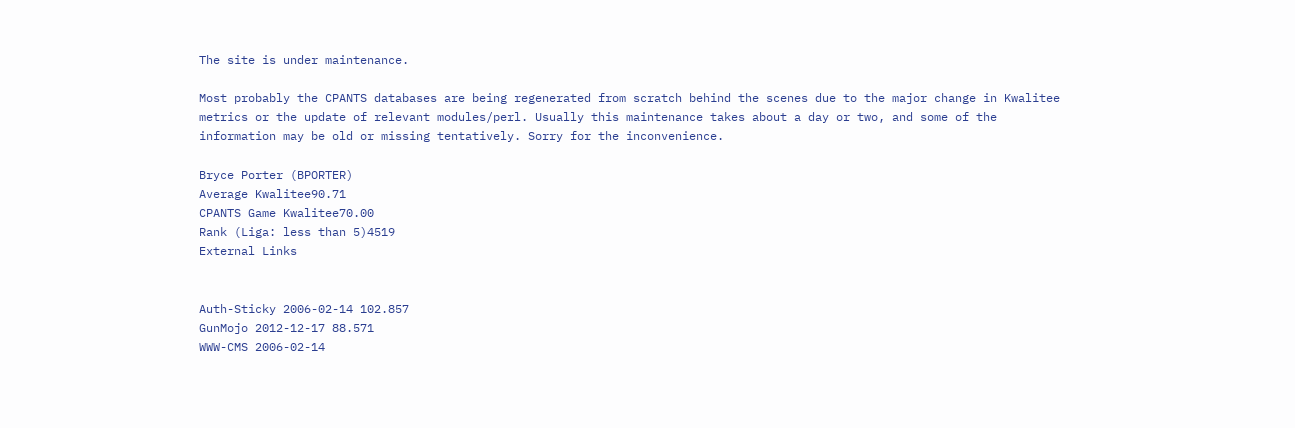The site is under maintenance.

Most probably the CPANTS databases are being regenerated from scratch behind the scenes due to the major change in Kwalitee metrics or the update of relevant modules/perl. Usually this maintenance takes about a day or two, and some of the information may be old or missing tentatively. Sorry for the inconvenience.

Bryce Porter (BPORTER)
Average Kwalitee90.71
CPANTS Game Kwalitee70.00
Rank (Liga: less than 5)4519
External Links


Auth-Sticky 2006-02-14 102.857
GunMojo 2012-12-17 88.571
WWW-CMS 2006-02-14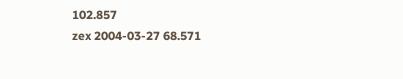102.857
zex 2004-03-27 68.571